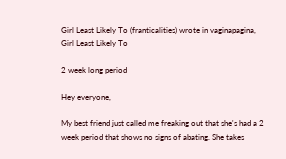Girl Least Likely To (franticalities) wrote in vaginapagina,
Girl Least Likely To

2 week long period

Hey everyone,

My best friend just called me freaking out that she's had a 2 week period that shows no signs of abating. She takes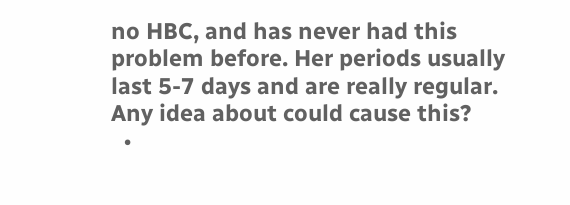no HBC, and has never had this problem before. Her periods usually last 5-7 days and are really regular. Any idea about could cause this?
  •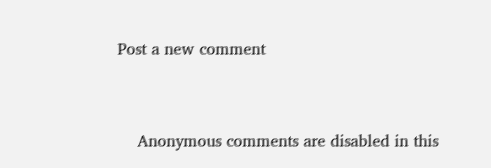Post a new comment


    Anonymous comments are disabled in this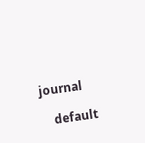journal

    default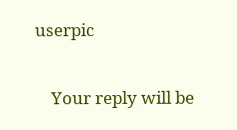userpic

    Your reply will be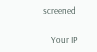screened

    Your IP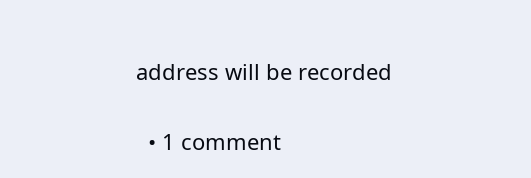address will be recorded

  • 1 comment